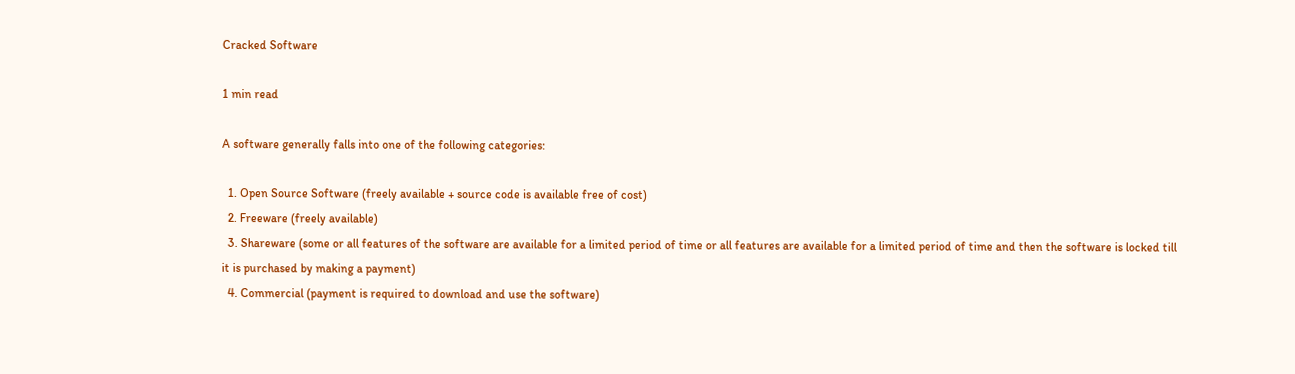Cracked Software

1 min read

A software generally falls into one of the following categories:

  1. Open Source Software (freely available + source code is available free of cost)
  2. Freeware (freely available)
  3. Shareware (some or all features of the software are available for a limited period of time or all features are available for a limited period of time and then the software is locked till it is purchased by making a payment)
  4. Commercial (payment is required to download and use the software)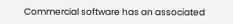Commercial software has an associated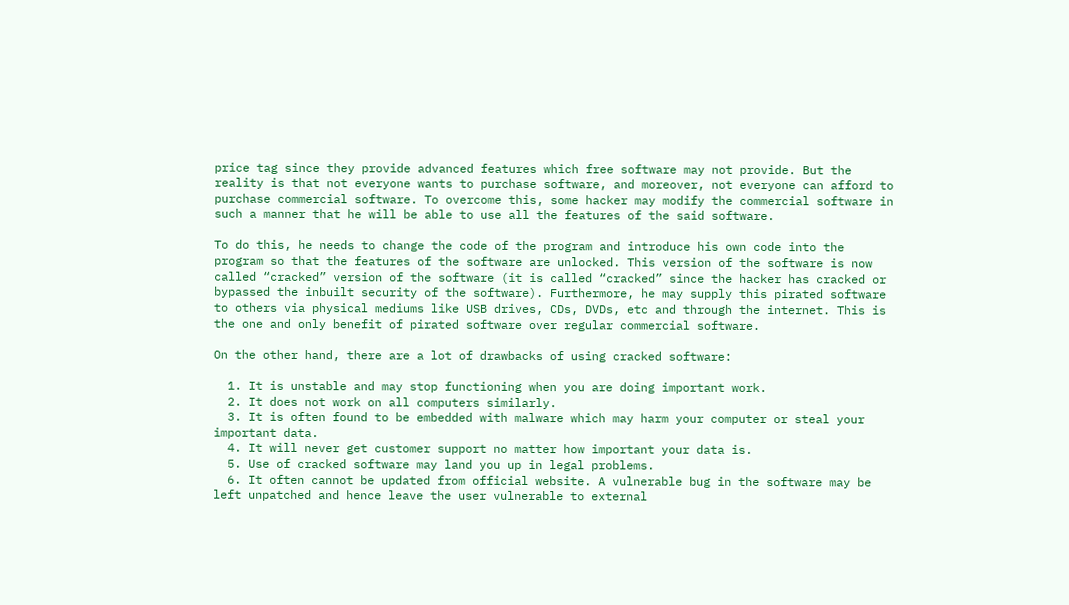price tag since they provide advanced features which free software may not provide. But the reality is that not everyone wants to purchase software, and moreover, not everyone can afford to purchase commercial software. To overcome this, some hacker may modify the commercial software in such a manner that he will be able to use all the features of the said software.

To do this, he needs to change the code of the program and introduce his own code into the program so that the features of the software are unlocked. This version of the software is now called “cracked” version of the software (it is called “cracked” since the hacker has cracked or bypassed the inbuilt security of the software). Furthermore, he may supply this pirated software to others via physical mediums like USB drives, CDs, DVDs, etc and through the internet. This is the one and only benefit of pirated software over regular commercial software.

On the other hand, there are a lot of drawbacks of using cracked software:

  1. It is unstable and may stop functioning when you are doing important work.
  2. It does not work on all computers similarly.
  3. It is often found to be embedded with malware which may harm your computer or steal your important data.
  4. It will never get customer support no matter how important your data is.
  5. Use of cracked software may land you up in legal problems.
  6. It often cannot be updated from official website. A vulnerable bug in the software may be left unpatched and hence leave the user vulnerable to external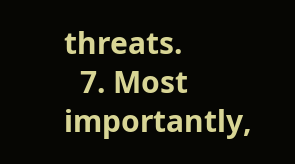threats.
  7. Most importantly,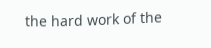the hard work of the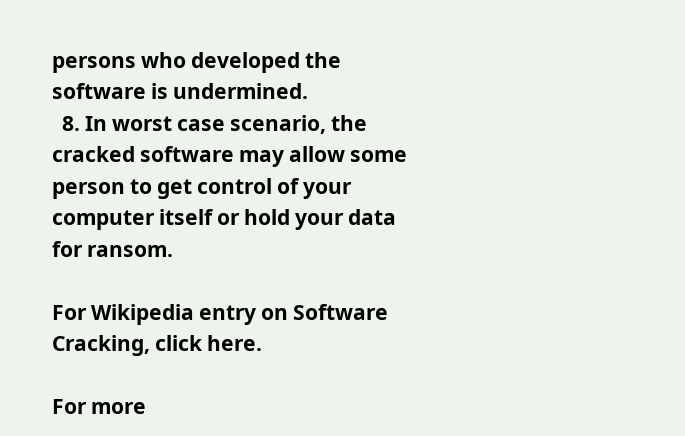persons who developed the software is undermined.
  8. In worst case scenario, the cracked software may allow some person to get control of your computer itself or hold your data for ransom.

For Wikipedia entry on Software Cracking, click here.

For more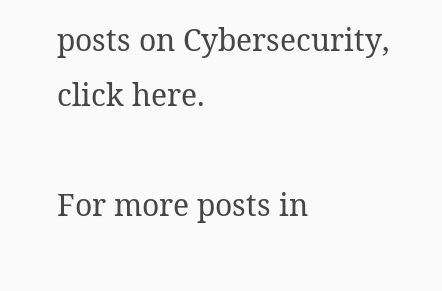posts on Cybersecurity, click here.

For more posts in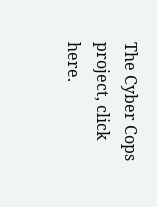The Cyber Cops project, click here.